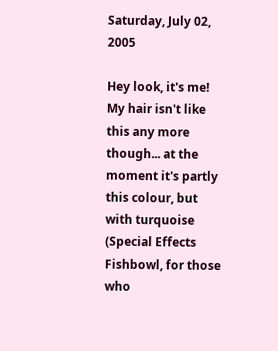Saturday, July 02, 2005

Hey look, it's me! My hair isn't like this any more though... at the moment it's partly this colour, but with turquoise (Special Effects Fishbowl, for those who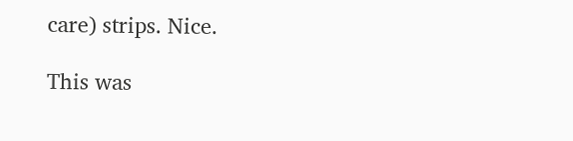care) strips. Nice.

This was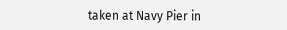taken at Navy Pier in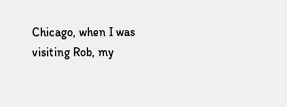Chicago, when I was visiting Rob, my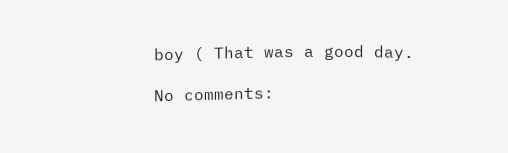boy ( That was a good day.

No comments: